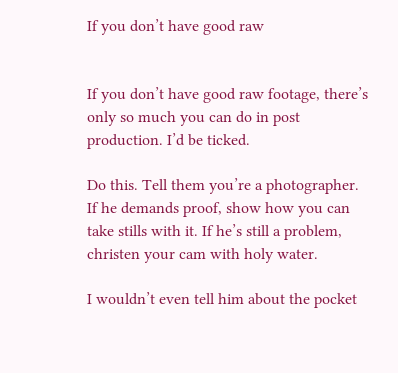If you don’t have good raw


If you don’t have good raw footage, there’s only so much you can do in post production. I’d be ticked.

Do this. Tell them you’re a photographer. If he demands proof, show how you can take stills with it. If he’s still a problem, christen your cam with holy water.

I wouldn’t even tell him about the pocket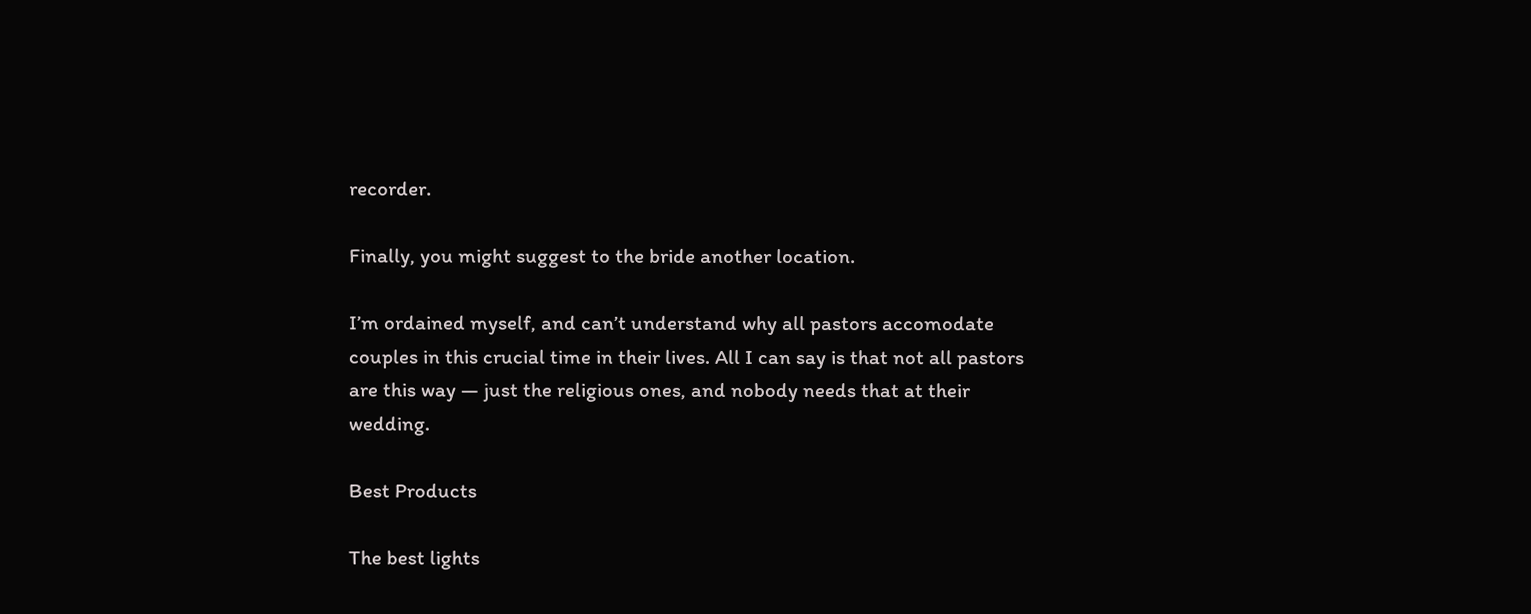recorder.

Finally, you might suggest to the bride another location.

I’m ordained myself, and can’t understand why all pastors accomodate couples in this crucial time in their lives. All I can say is that not all pastors are this way — just the religious ones, and nobody needs that at their wedding.

Best Products

The best lights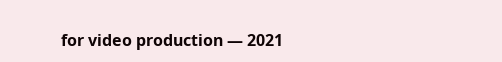for video production — 2021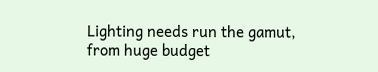Lighting needs run the gamut, from huge budget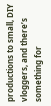productions to small, DIY vloggers, and there’s something for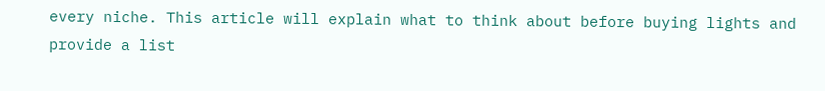every niche. This article will explain what to think about before buying lights and provide a list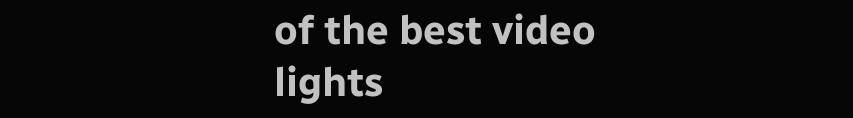of the best video lights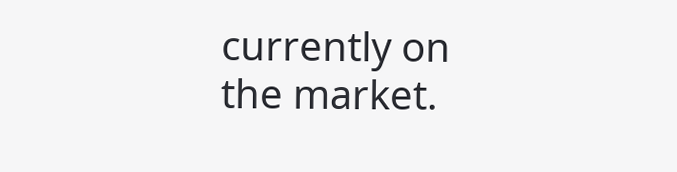currently on the market.